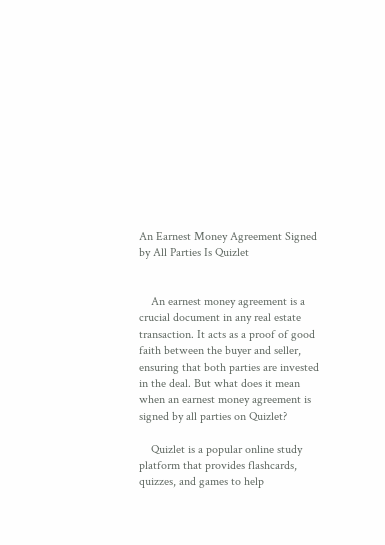An Earnest Money Agreement Signed by All Parties Is Quizlet


    An earnest money agreement is a crucial document in any real estate transaction. It acts as a proof of good faith between the buyer and seller, ensuring that both parties are invested in the deal. But what does it mean when an earnest money agreement is signed by all parties on Quizlet?

    Quizlet is a popular online study platform that provides flashcards, quizzes, and games to help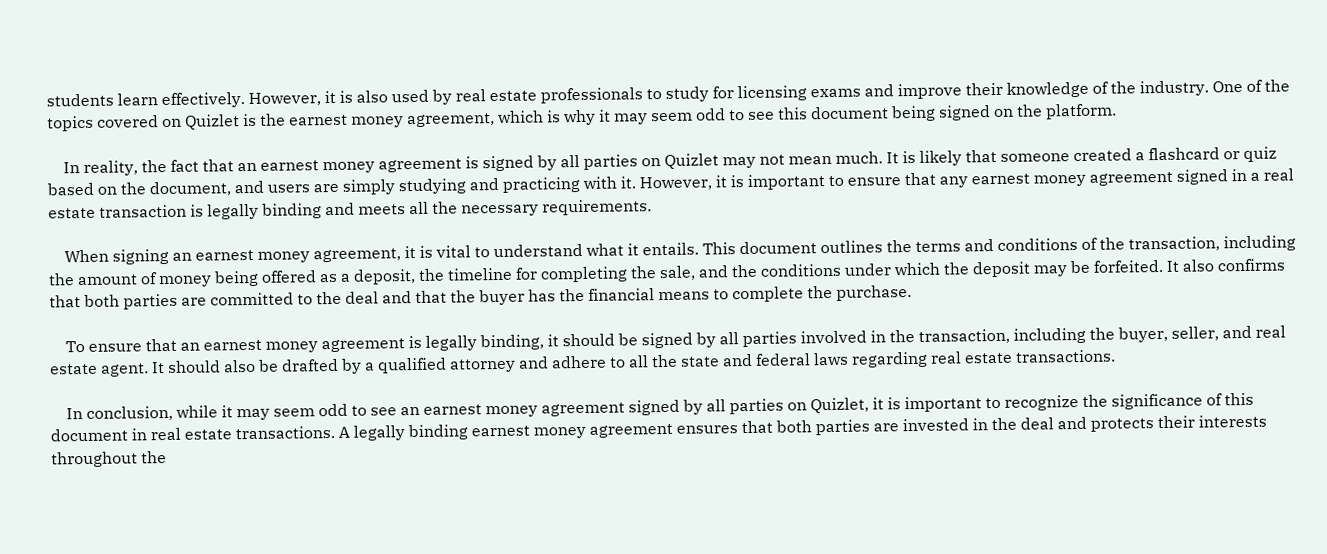students learn effectively. However, it is also used by real estate professionals to study for licensing exams and improve their knowledge of the industry. One of the topics covered on Quizlet is the earnest money agreement, which is why it may seem odd to see this document being signed on the platform.

    In reality, the fact that an earnest money agreement is signed by all parties on Quizlet may not mean much. It is likely that someone created a flashcard or quiz based on the document, and users are simply studying and practicing with it. However, it is important to ensure that any earnest money agreement signed in a real estate transaction is legally binding and meets all the necessary requirements.

    When signing an earnest money agreement, it is vital to understand what it entails. This document outlines the terms and conditions of the transaction, including the amount of money being offered as a deposit, the timeline for completing the sale, and the conditions under which the deposit may be forfeited. It also confirms that both parties are committed to the deal and that the buyer has the financial means to complete the purchase.

    To ensure that an earnest money agreement is legally binding, it should be signed by all parties involved in the transaction, including the buyer, seller, and real estate agent. It should also be drafted by a qualified attorney and adhere to all the state and federal laws regarding real estate transactions.

    In conclusion, while it may seem odd to see an earnest money agreement signed by all parties on Quizlet, it is important to recognize the significance of this document in real estate transactions. A legally binding earnest money agreement ensures that both parties are invested in the deal and protects their interests throughout the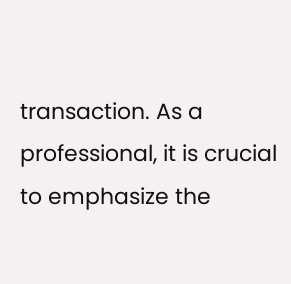transaction. As a professional, it is crucial to emphasize the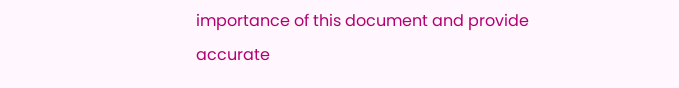importance of this document and provide accurate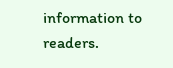information to readers.